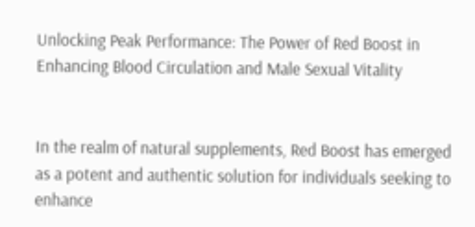Unlocking Peak Performance: The Power of Red Boost in Enhancing Blood Circulation and Male Sexual Vitality


In the realm of natural supplements, Red Boost has emerged as a potent and authentic solution for individuals seeking to enhance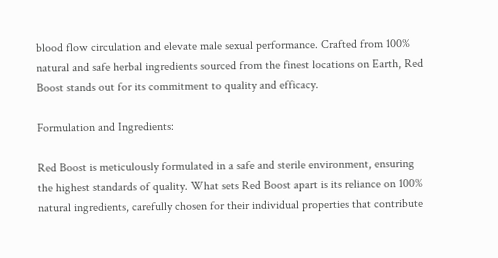blood flow circulation and elevate male sexual performance. Crafted from 100% natural and safe herbal ingredients sourced from the finest locations on Earth, Red Boost stands out for its commitment to quality and efficacy.

Formulation and Ingredients:

Red Boost is meticulously formulated in a safe and sterile environment, ensuring the highest standards of quality. What sets Red Boost apart is its reliance on 100% natural ingredients, carefully chosen for their individual properties that contribute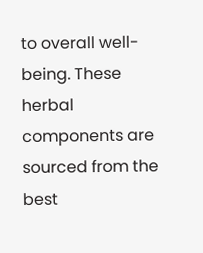to overall well-being. These herbal components are sourced from the best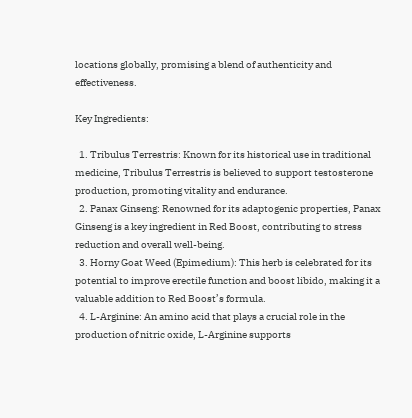locations globally, promising a blend of authenticity and effectiveness.

Key Ingredients:

  1. Tribulus Terrestris: Known for its historical use in traditional medicine, Tribulus Terrestris is believed to support testosterone production, promoting vitality and endurance.
  2. Panax Ginseng: Renowned for its adaptogenic properties, Panax Ginseng is a key ingredient in Red Boost, contributing to stress reduction and overall well-being.
  3. Horny Goat Weed (Epimedium): This herb is celebrated for its potential to improve erectile function and boost libido, making it a valuable addition to Red Boost’s formula.
  4. L-Arginine: An amino acid that plays a crucial role in the production of nitric oxide, L-Arginine supports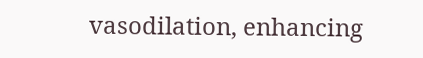vasodilation, enhancing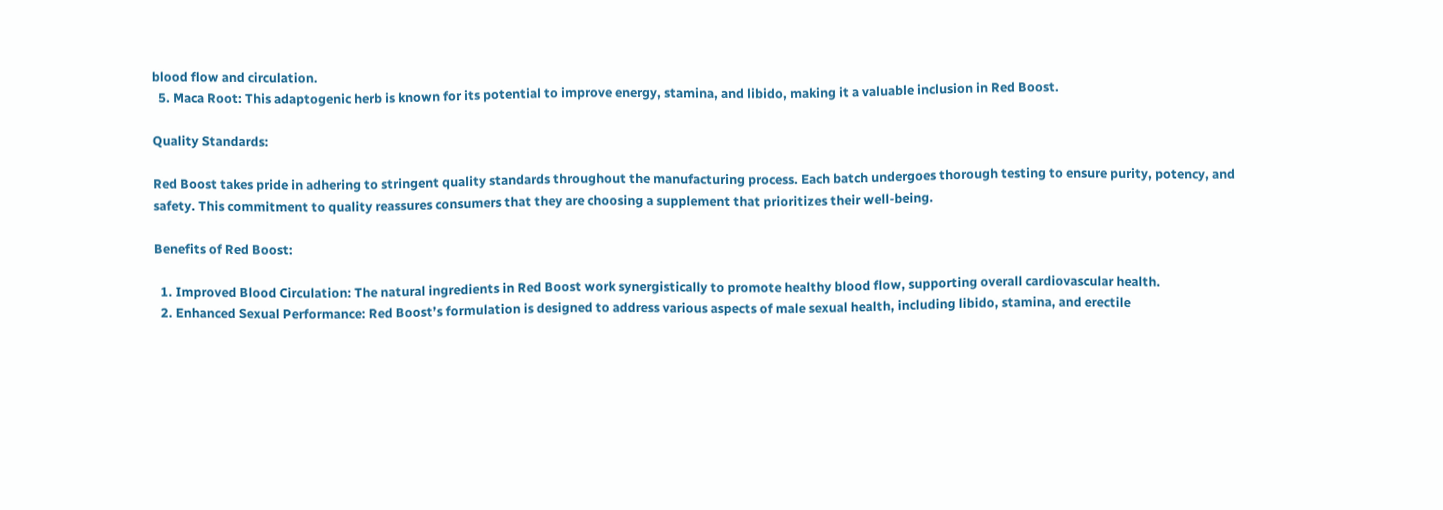blood flow and circulation.
  5. Maca Root: This adaptogenic herb is known for its potential to improve energy, stamina, and libido, making it a valuable inclusion in Red Boost.

Quality Standards:

Red Boost takes pride in adhering to stringent quality standards throughout the manufacturing process. Each batch undergoes thorough testing to ensure purity, potency, and safety. This commitment to quality reassures consumers that they are choosing a supplement that prioritizes their well-being.

Benefits of Red Boost:

  1. Improved Blood Circulation: The natural ingredients in Red Boost work synergistically to promote healthy blood flow, supporting overall cardiovascular health.
  2. Enhanced Sexual Performance: Red Boost’s formulation is designed to address various aspects of male sexual health, including libido, stamina, and erectile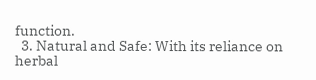function.
  3. Natural and Safe: With its reliance on herbal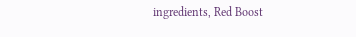ingredients, Red Boost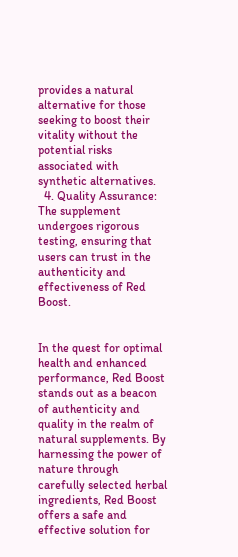provides a natural alternative for those seeking to boost their vitality without the potential risks associated with synthetic alternatives.
  4. Quality Assurance: The supplement undergoes rigorous testing, ensuring that users can trust in the authenticity and effectiveness of Red Boost.


In the quest for optimal health and enhanced performance, Red Boost stands out as a beacon of authenticity and quality in the realm of natural supplements. By harnessing the power of nature through carefully selected herbal ingredients, Red Boost offers a safe and effective solution for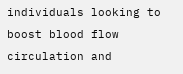individuals looking to boost blood flow circulation and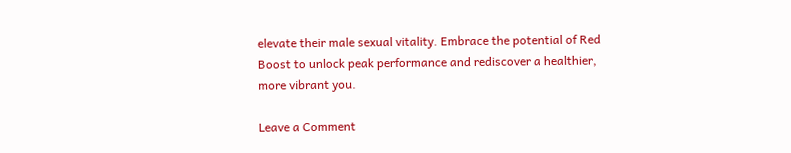elevate their male sexual vitality. Embrace the potential of Red Boost to unlock peak performance and rediscover a healthier, more vibrant you.

Leave a Comment